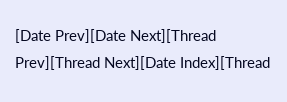[Date Prev][Date Next][Thread Prev][Thread Next][Date Index][Thread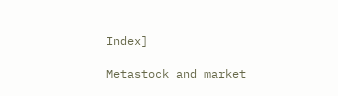Index]

Metastock and market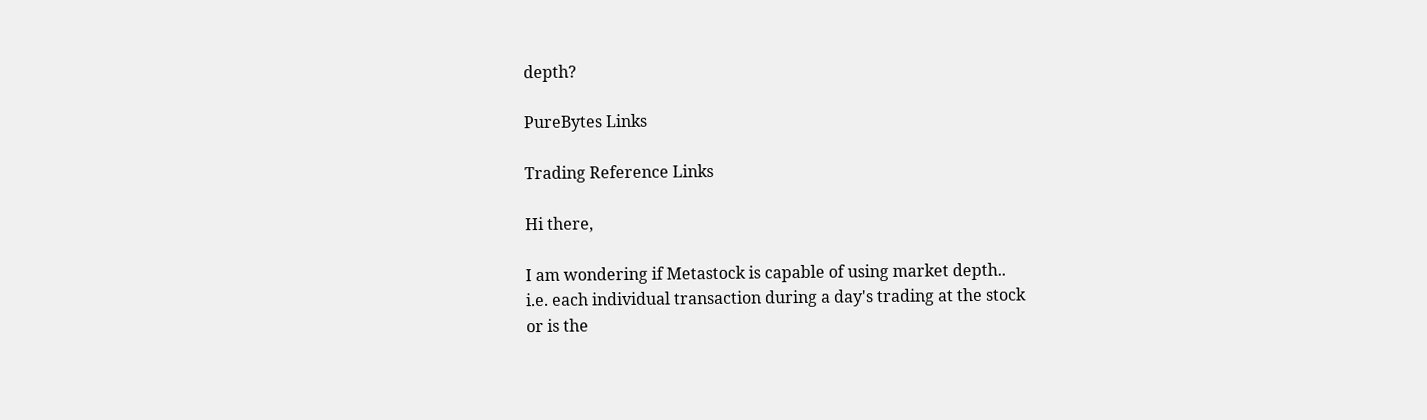depth?

PureBytes Links

Trading Reference Links

Hi there,

I am wondering if Metastock is capable of using market depth..
i.e. each individual transaction during a day's trading at the stock
or is the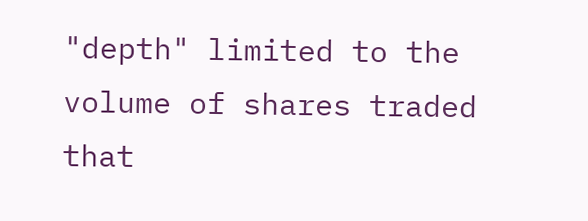"depth" limited to the volume of shares traded that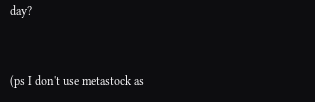day?


(ps I don't use metastock as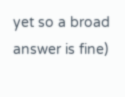yet so a broad answer is fine)